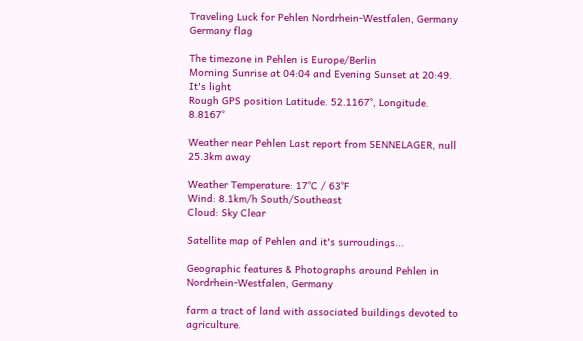Traveling Luck for Pehlen Nordrhein-Westfalen, Germany Germany flag

The timezone in Pehlen is Europe/Berlin
Morning Sunrise at 04:04 and Evening Sunset at 20:49. It's light
Rough GPS position Latitude. 52.1167°, Longitude. 8.8167°

Weather near Pehlen Last report from SENNELAGER, null 25.3km away

Weather Temperature: 17°C / 63°F
Wind: 8.1km/h South/Southeast
Cloud: Sky Clear

Satellite map of Pehlen and it's surroudings...

Geographic features & Photographs around Pehlen in Nordrhein-Westfalen, Germany

farm a tract of land with associated buildings devoted to agriculture.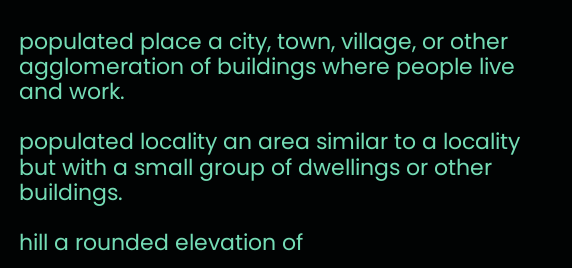populated place a city, town, village, or other agglomeration of buildings where people live and work.

populated locality an area similar to a locality but with a small group of dwellings or other buildings.

hill a rounded elevation of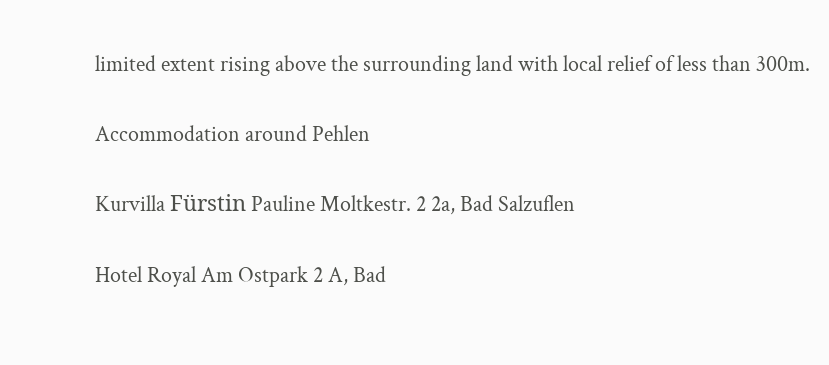limited extent rising above the surrounding land with local relief of less than 300m.

Accommodation around Pehlen

Kurvilla Fürstin Pauline Moltkestr. 2 2a, Bad Salzuflen

Hotel Royal Am Ostpark 2 A, Bad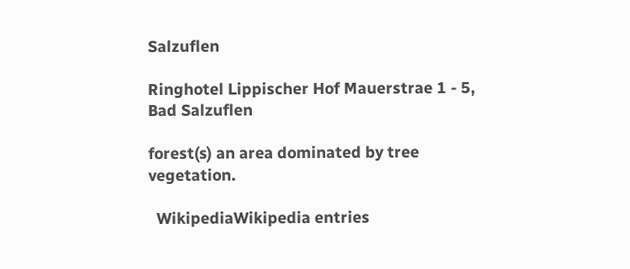Salzuflen

Ringhotel Lippischer Hof Mauerstrae 1 - 5, Bad Salzuflen

forest(s) an area dominated by tree vegetation.

  WikipediaWikipedia entries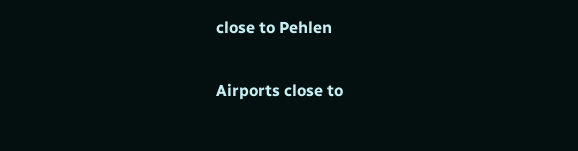close to Pehlen

Airports close to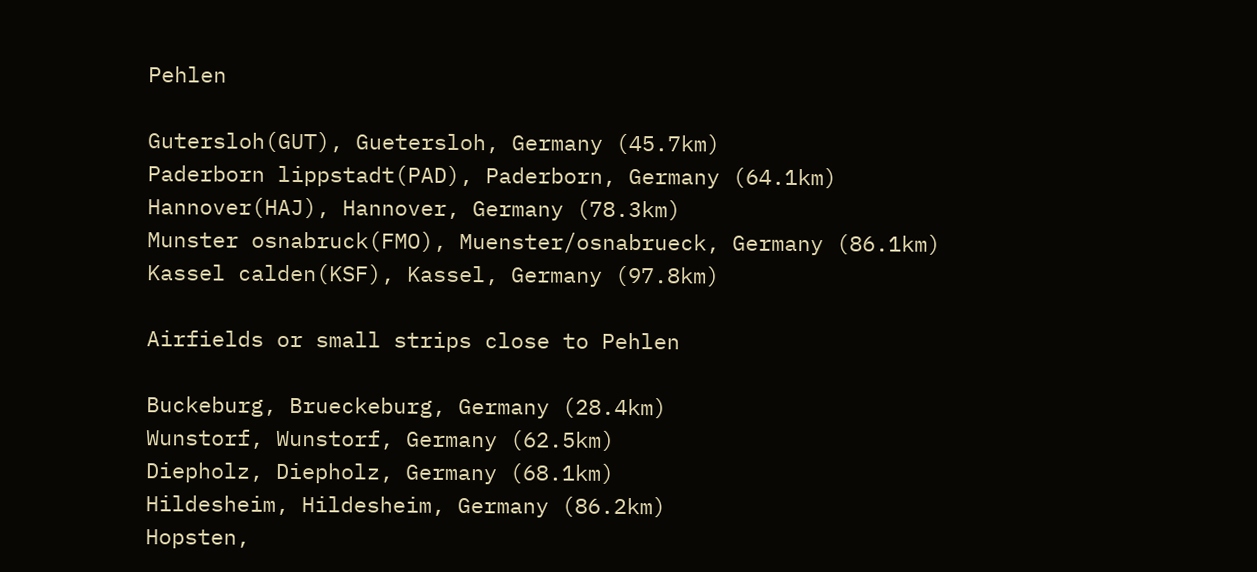Pehlen

Gutersloh(GUT), Guetersloh, Germany (45.7km)
Paderborn lippstadt(PAD), Paderborn, Germany (64.1km)
Hannover(HAJ), Hannover, Germany (78.3km)
Munster osnabruck(FMO), Muenster/osnabrueck, Germany (86.1km)
Kassel calden(KSF), Kassel, Germany (97.8km)

Airfields or small strips close to Pehlen

Buckeburg, Brueckeburg, Germany (28.4km)
Wunstorf, Wunstorf, Germany (62.5km)
Diepholz, Diepholz, Germany (68.1km)
Hildesheim, Hildesheim, Germany (86.2km)
Hopsten,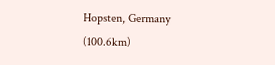Hopsten, Germany (100.6km)